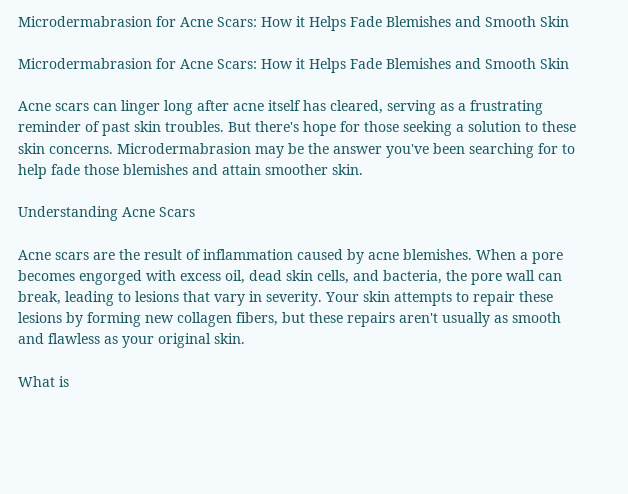Microdermabrasion for Acne Scars: How it Helps Fade Blemishes and Smooth Skin

Microdermabrasion for Acne Scars: How it Helps Fade Blemishes and Smooth Skin

Acne scars can linger long after acne itself has cleared, serving as a frustrating reminder of past skin troubles. But there's hope for those seeking a solution to these skin concerns. Microdermabrasion may be the answer you've been searching for to help fade those blemishes and attain smoother skin.

Understanding Acne Scars

Acne scars are the result of inflammation caused by acne blemishes. When a pore becomes engorged with excess oil, dead skin cells, and bacteria, the pore wall can break, leading to lesions that vary in severity. Your skin attempts to repair these lesions by forming new collagen fibers, but these repairs aren't usually as smooth and flawless as your original skin.

What is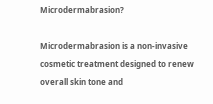Microdermabrasion?

Microdermabrasion is a non-invasive cosmetic treatment designed to renew overall skin tone and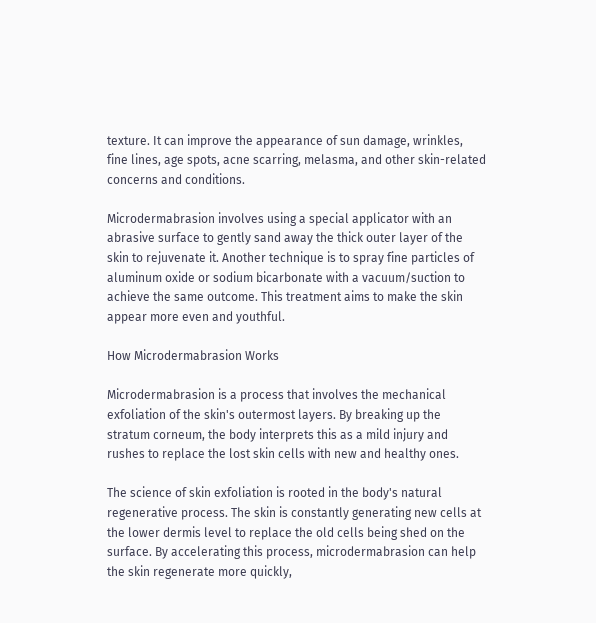texture. It can improve the appearance of sun damage, wrinkles, fine lines, age spots, acne scarring, melasma, and other skin-related concerns and conditions.

Microdermabrasion involves using a special applicator with an abrasive surface to gently sand away the thick outer layer of the skin to rejuvenate it. Another technique is to spray fine particles of aluminum oxide or sodium bicarbonate with a vacuum/suction to achieve the same outcome. This treatment aims to make the skin appear more even and youthful.

How Microdermabrasion Works

Microdermabrasion is a process that involves the mechanical exfoliation of the skin's outermost layers. By breaking up the stratum corneum, the body interprets this as a mild injury and rushes to replace the lost skin cells with new and healthy ones.

The science of skin exfoliation is rooted in the body's natural regenerative process. The skin is constantly generating new cells at the lower dermis level to replace the old cells being shed on the surface. By accelerating this process, microdermabrasion can help the skin regenerate more quickly,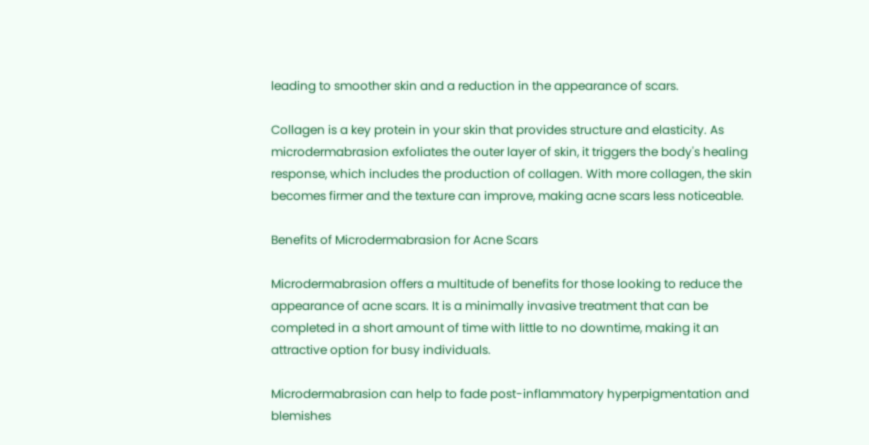leading to smoother skin and a reduction in the appearance of scars.

Collagen is a key protein in your skin that provides structure and elasticity. As microdermabrasion exfoliates the outer layer of skin, it triggers the body's healing response, which includes the production of collagen. With more collagen, the skin becomes firmer and the texture can improve, making acne scars less noticeable.

Benefits of Microdermabrasion for Acne Scars

Microdermabrasion offers a multitude of benefits for those looking to reduce the appearance of acne scars. It is a minimally invasive treatment that can be completed in a short amount of time with little to no downtime, making it an attractive option for busy individuals.

Microdermabrasion can help to fade post-inflammatory hyperpigmentation and blemishes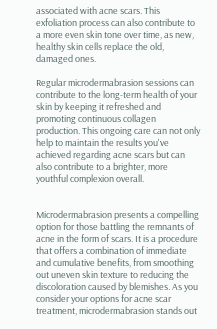associated with acne scars. This exfoliation process can also contribute to a more even skin tone over time, as new, healthy skin cells replace the old, damaged ones.

Regular microdermabrasion sessions can contribute to the long-term health of your skin by keeping it refreshed and promoting continuous collagen production. This ongoing care can not only help to maintain the results you've achieved regarding acne scars but can also contribute to a brighter, more youthful complexion overall.


Microdermabrasion presents a compelling option for those battling the remnants of acne in the form of scars. It is a procedure that offers a combination of immediate and cumulative benefits, from smoothing out uneven skin texture to reducing the discoloration caused by blemishes. As you consider your options for acne scar treatment, microdermabrasion stands out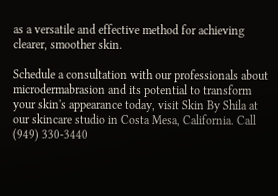as a versatile and effective method for achieving clearer, smoother skin.

Schedule a consultation with our professionals about microdermabrasion and its potential to transform your skin's appearance today, visit Skin By Shila at our skincare studio in Costa Mesa, California. Call (949) 330-3440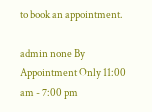to book an appointment.

admin none By Appointment Only 11:00 am - 7:00 pm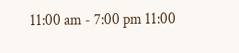11:00 am - 7:00 pm 11:00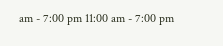am - 7:00 pm 11:00 am - 7:00 pm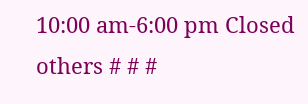10:00 am-6:00 pm Closed others # # #